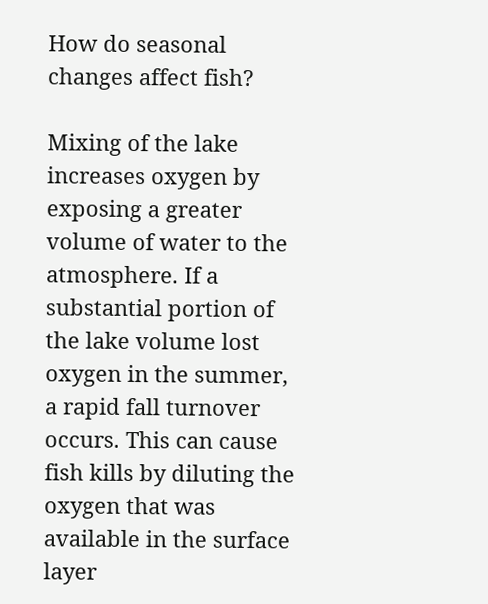How do seasonal changes affect fish?

Mixing of the lake increases oxygen by exposing a greater volume of water to the atmosphere. If a substantial portion of the lake volume lost oxygen in the summer, a rapid fall turnover occurs. This can cause fish kills by diluting the oxygen that was available in the surface layer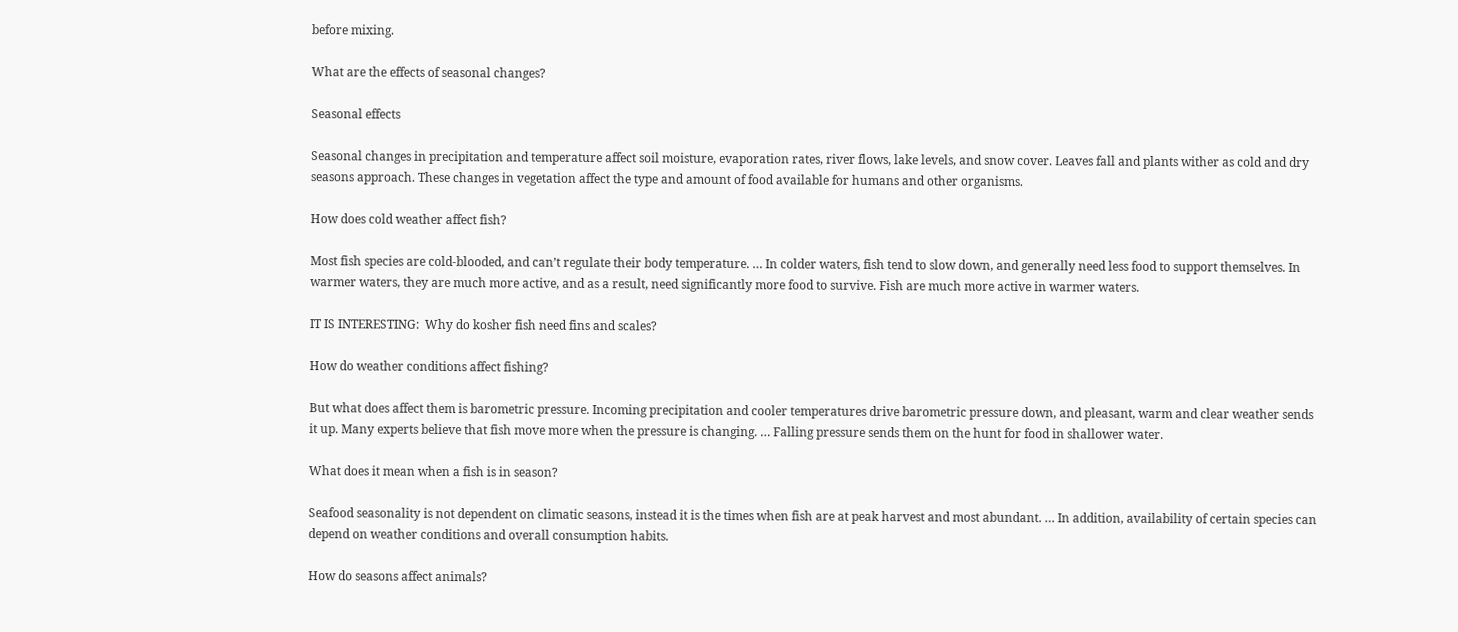before mixing.

What are the effects of seasonal changes?

Seasonal effects

Seasonal changes in precipitation and temperature affect soil moisture, evaporation rates, river flows, lake levels, and snow cover. Leaves fall and plants wither as cold and dry seasons approach. These changes in vegetation affect the type and amount of food available for humans and other organisms.

How does cold weather affect fish?

Most fish species are cold-blooded, and can’t regulate their body temperature. … In colder waters, fish tend to slow down, and generally need less food to support themselves. In warmer waters, they are much more active, and as a result, need significantly more food to survive. Fish are much more active in warmer waters.

IT IS INTERESTING:  Why do kosher fish need fins and scales?

How do weather conditions affect fishing?

But what does affect them is barometric pressure. Incoming precipitation and cooler temperatures drive barometric pressure down, and pleasant, warm and clear weather sends it up. Many experts believe that fish move more when the pressure is changing. … Falling pressure sends them on the hunt for food in shallower water.

What does it mean when a fish is in season?

Seafood seasonality is not dependent on climatic seasons, instead it is the times when fish are at peak harvest and most abundant. … In addition, availability of certain species can depend on weather conditions and overall consumption habits.

How do seasons affect animals?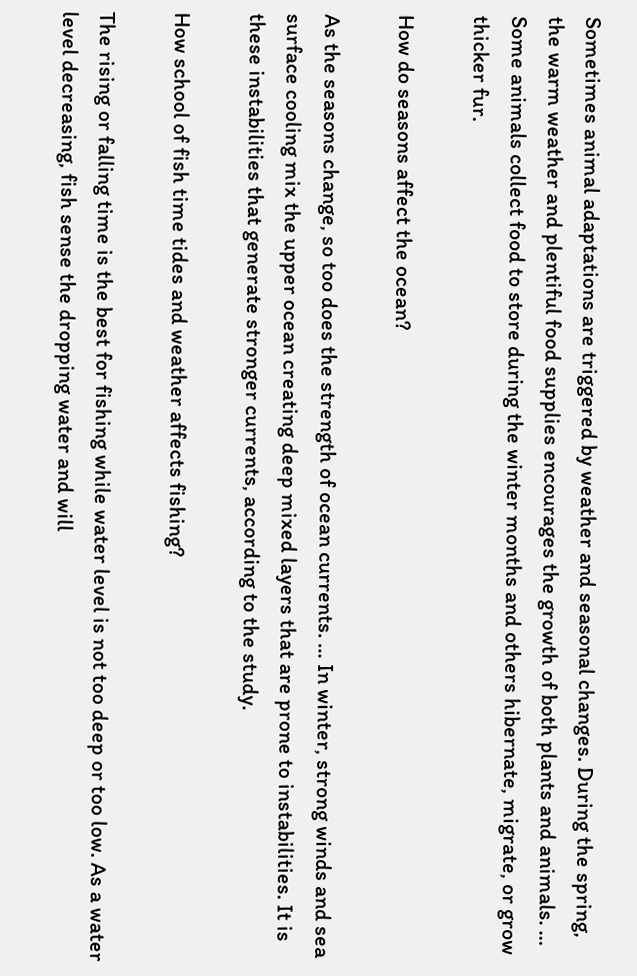Sometimes animal adaptations are triggered by weather and seasonal changes. During the spring, the warm weather and plentiful food supplies encourages the growth of both plants and animals. … Some animals collect food to store during the winter months and others hibernate, migrate, or grow thicker fur.

How do seasons affect the ocean?

As the seasons change, so too does the strength of ocean currents. … In winter, strong winds and sea surface cooling mix the upper ocean creating deep mixed layers that are prone to instabilities. It is these instabilities that generate stronger currents, according to the study.

How school of fish time tides and weather affects fishing?

The rising or falling time is the best for fishing while water level is not too deep or too low. As a water level decreasing, fish sense the dropping water and will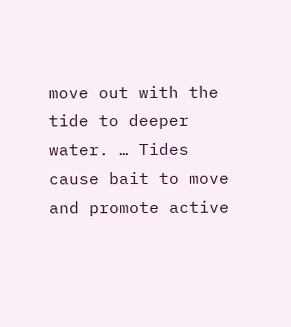move out with the tide to deeper water. … Tides cause bait to move and promote active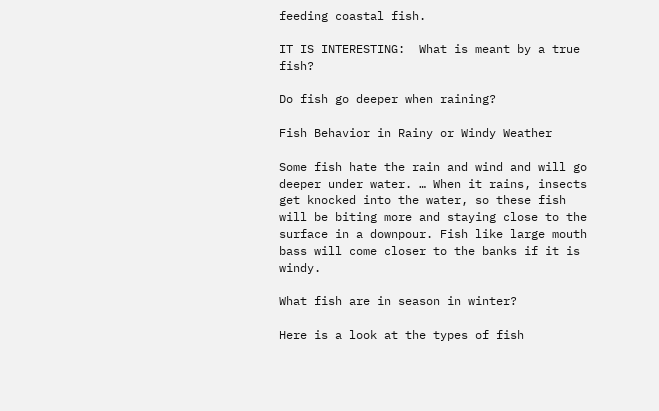feeding coastal fish.

IT IS INTERESTING:  What is meant by a true fish?

Do fish go deeper when raining?

Fish Behavior in Rainy or Windy Weather

Some fish hate the rain and wind and will go deeper under water. … When it rains, insects get knocked into the water, so these fish will be biting more and staying close to the surface in a downpour. Fish like large mouth bass will come closer to the banks if it is windy.

What fish are in season in winter?

Here is a look at the types of fish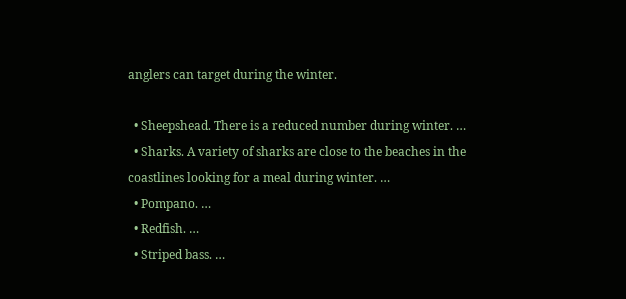anglers can target during the winter.

  • Sheepshead. There is a reduced number during winter. …
  • Sharks. A variety of sharks are close to the beaches in the coastlines looking for a meal during winter. …
  • Pompano. …
  • Redfish. …
  • Striped bass. …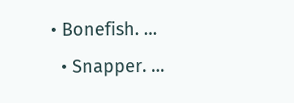• Bonefish. …
  • Snapper. …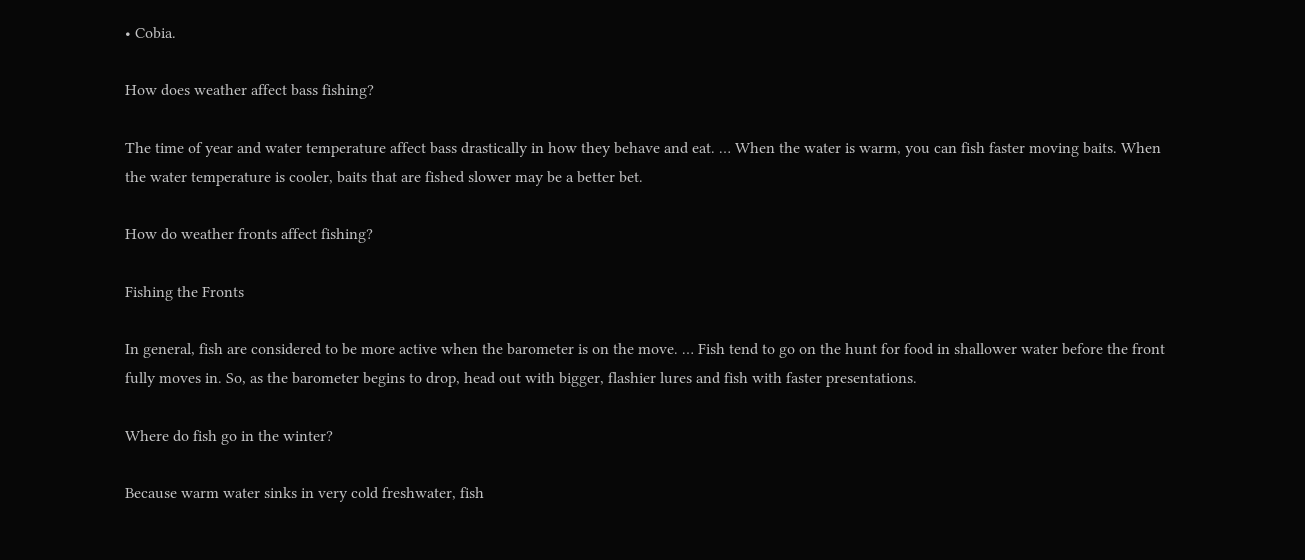• Cobia.

How does weather affect bass fishing?

The time of year and water temperature affect bass drastically in how they behave and eat. … When the water is warm, you can fish faster moving baits. When the water temperature is cooler, baits that are fished slower may be a better bet.

How do weather fronts affect fishing?

Fishing the Fronts

In general, fish are considered to be more active when the barometer is on the move. … Fish tend to go on the hunt for food in shallower water before the front fully moves in. So, as the barometer begins to drop, head out with bigger, flashier lures and fish with faster presentations.

Where do fish go in the winter?

Because warm water sinks in very cold freshwater, fish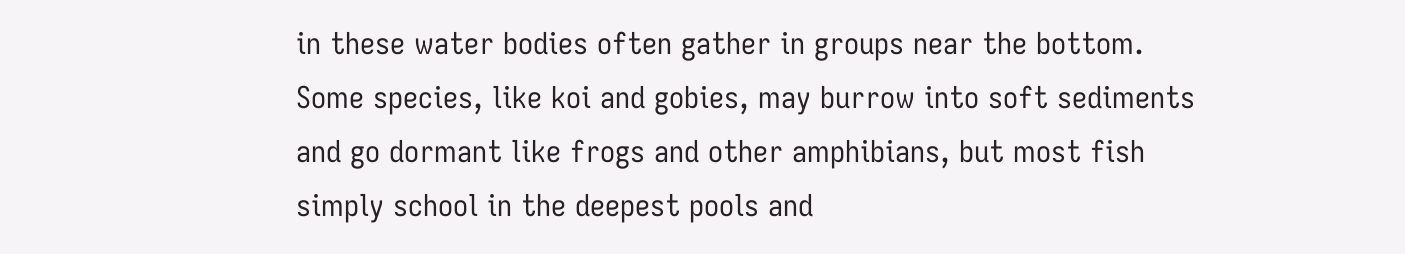in these water bodies often gather in groups near the bottom. Some species, like koi and gobies, may burrow into soft sediments and go dormant like frogs and other amphibians, but most fish simply school in the deepest pools and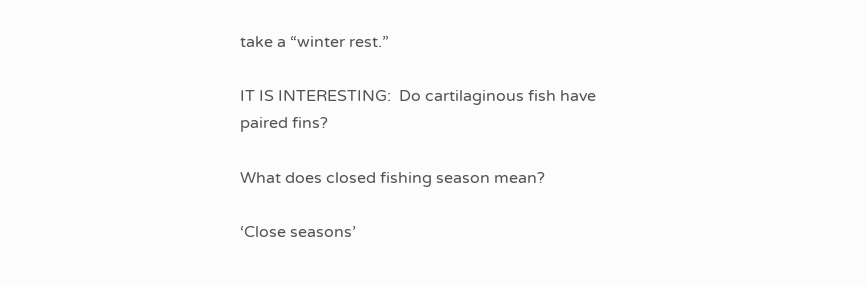take a “winter rest.”

IT IS INTERESTING:  Do cartilaginous fish have paired fins?

What does closed fishing season mean?

‘Close seasons’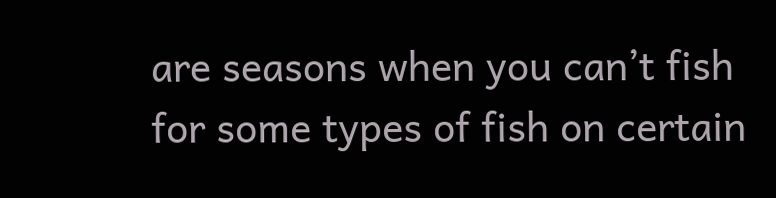are seasons when you can’t fish for some types of fish on certain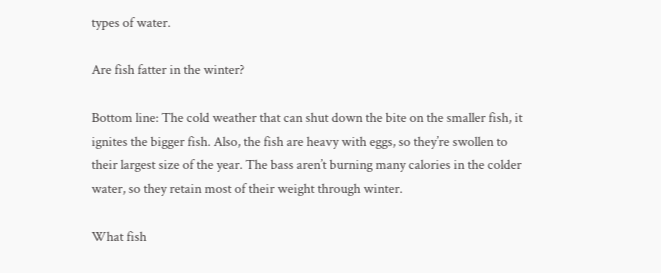types of water.

Are fish fatter in the winter?

Bottom line: The cold weather that can shut down the bite on the smaller fish, it ignites the bigger fish. Also, the fish are heavy with eggs, so they’re swollen to their largest size of the year. The bass aren’t burning many calories in the colder water, so they retain most of their weight through winter.

What fish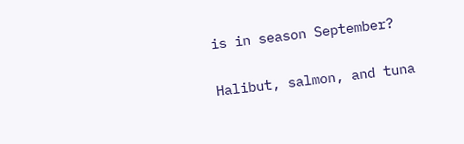is in season September?

Halibut, salmon, and tuna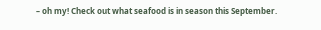– oh my! Check out what seafood is in season this September.